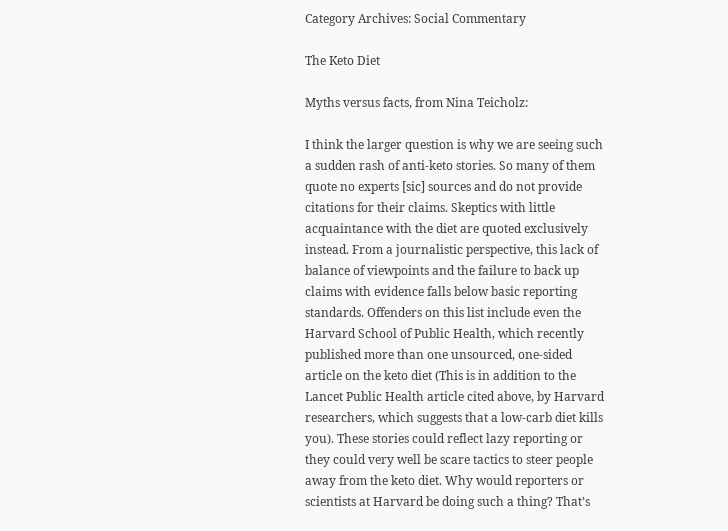Category Archives: Social Commentary

The Keto Diet

Myths versus facts, from Nina Teicholz:

I think the larger question is why we are seeing such a sudden rash of anti-keto stories. So many of them quote no experts [sic] sources and do not provide citations for their claims. Skeptics with little acquaintance with the diet are quoted exclusively instead. From a journalistic perspective, this lack of balance of viewpoints and the failure to back up claims with evidence falls below basic reporting standards. Offenders on this list include even the Harvard School of Public Health, which recently published more than one unsourced, one-sided article on the keto diet (This is in addition to the Lancet Public Health article cited above, by Harvard researchers, which suggests that a low-carb diet kills you). These stories could reflect lazy reporting or they could very well be scare tactics to steer people away from the keto diet. Why would reporters or scientists at Harvard be doing such a thing? That’s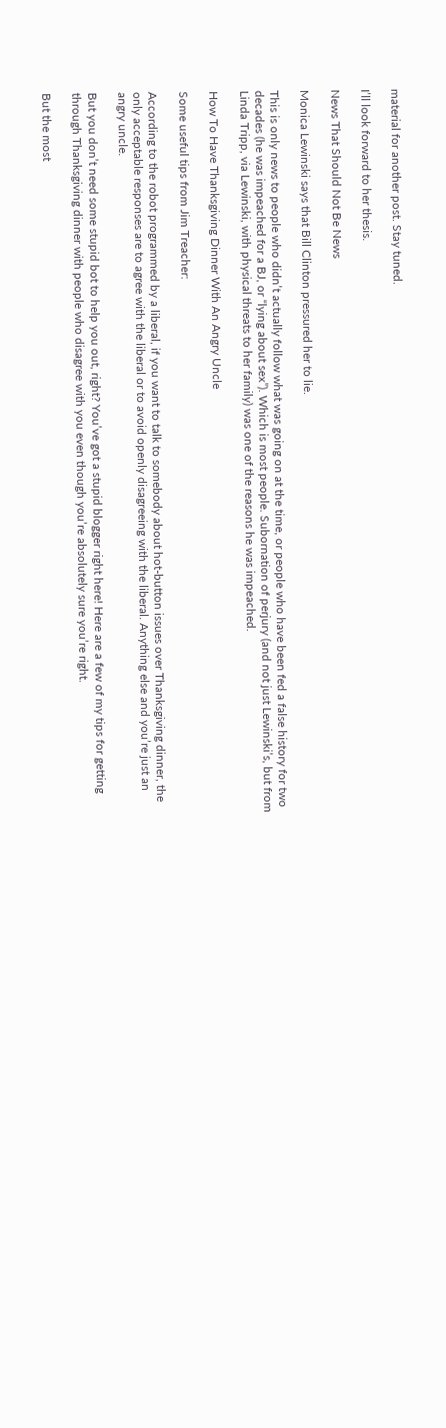material for another post. Stay tuned.

I’ll look forward to her thesis.

News That Should Not Be News

Monica Lewinski says that Bill Clinton pressured her to lie.

This is only news to people who didn’t actually follow what was going on at the time, or people who have been fed a false history for two decades (he was impeached for a BJ, or “lying about sex”). Which is most people. Subornation of perjury (and not just Lewinski’s, but from Linda Tripp, via Lewinski, with physical threats to her family) was one of the reasons he was impeached.

How To Have Thanksgiving Dinner With An Angry Uncle

Some useful tips from Jim Treacher:

According to the robot programmed by a liberal, if you want to talk to somebody about hot-button issues over Thanksgiving dinner, the only acceptable responses are to agree with the liberal or to avoid openly disagreeing with the liberal. Anything else and you’re just an angry uncle.

But you don’t need some stupid bot to help you out, right? You’ve got a stupid blogger right here! Here are a few of my tips for getting through Thanksgiving dinner with people who disagree with you even though you’re absolutely sure you’re right.

But the most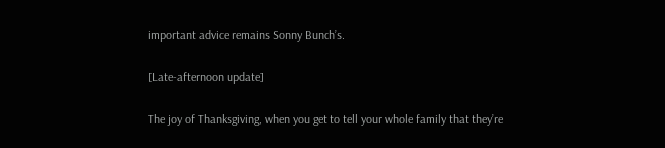important advice remains Sonny Bunch’s.

[Late-afternoon update]

The joy of Thanksgiving, when you get to tell your whole family that they’re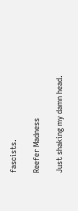fascists.

Reefer Madness

Just shaking my damn head.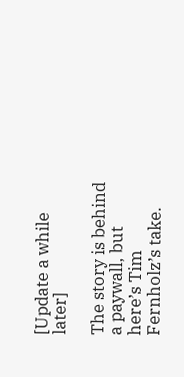[Update a while later]

The story is behind a paywall, but here’s Tim Fernholz’s take.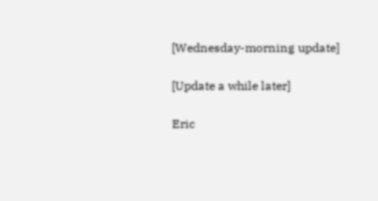[Wednesday-morning update]

[Update a while later]

Eric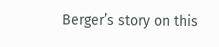Berger’s story on this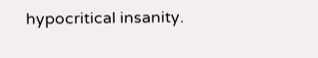hypocritical insanity.